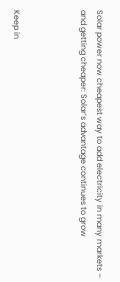Solar power now cheapest way to add electricity in many markets – and getting cheaper: Solar’s advantage continues to grow



Keep in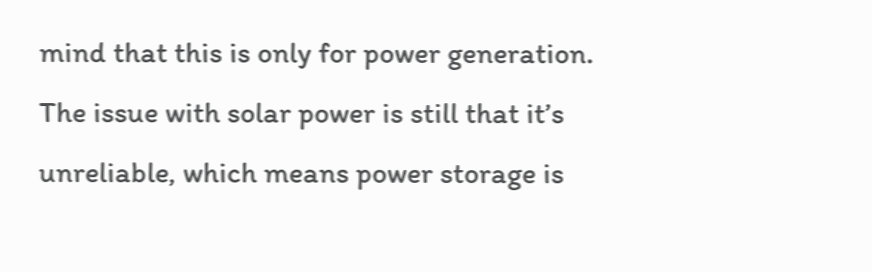mind that this is only for power generation. The issue with solar power is still that it’s unreliable, which means power storage is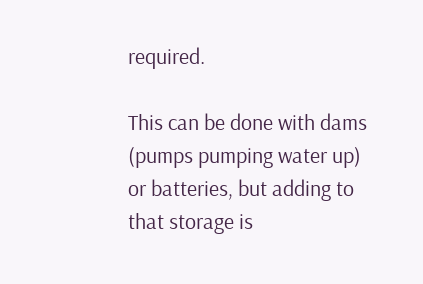required.

This can be done with dams (pumps pumping water up) or batteries, but adding to that storage is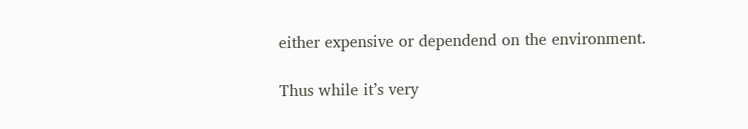either expensive or dependend on the environment.

Thus while it’s very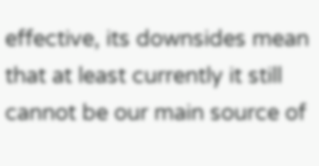effective, its downsides mean that at least currently it still cannot be our main source of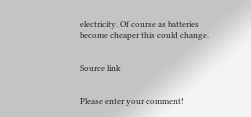electricity. Of course as batteries become cheaper this could change.


Source link


Please enter your comment!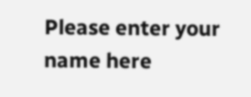Please enter your name here